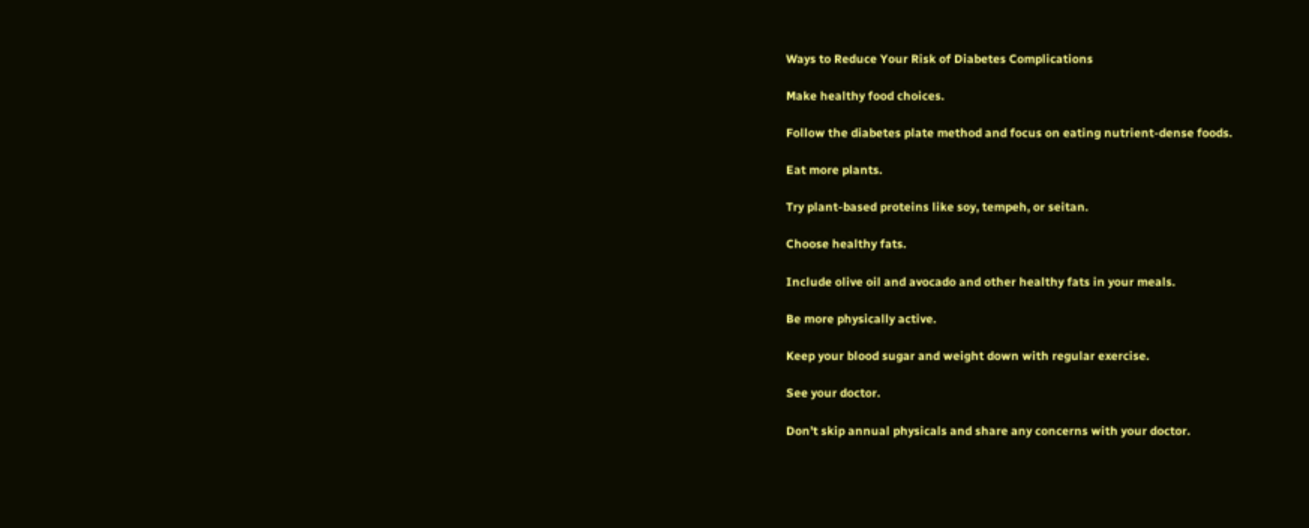Ways to Reduce Your Risk of Diabetes Complications

Make healthy food choices.

Follow the diabetes plate method and focus on eating nutrient-dense foods.

Eat more plants.

Try plant-based proteins like soy, tempeh, or seitan.

Choose healthy fats.

Include olive oil and avocado and other healthy fats in your meals.

Be more physically active.

Keep your blood sugar and weight down with regular exercise.

See your doctor.

Don’t skip annual physicals and share any concerns with your doctor.